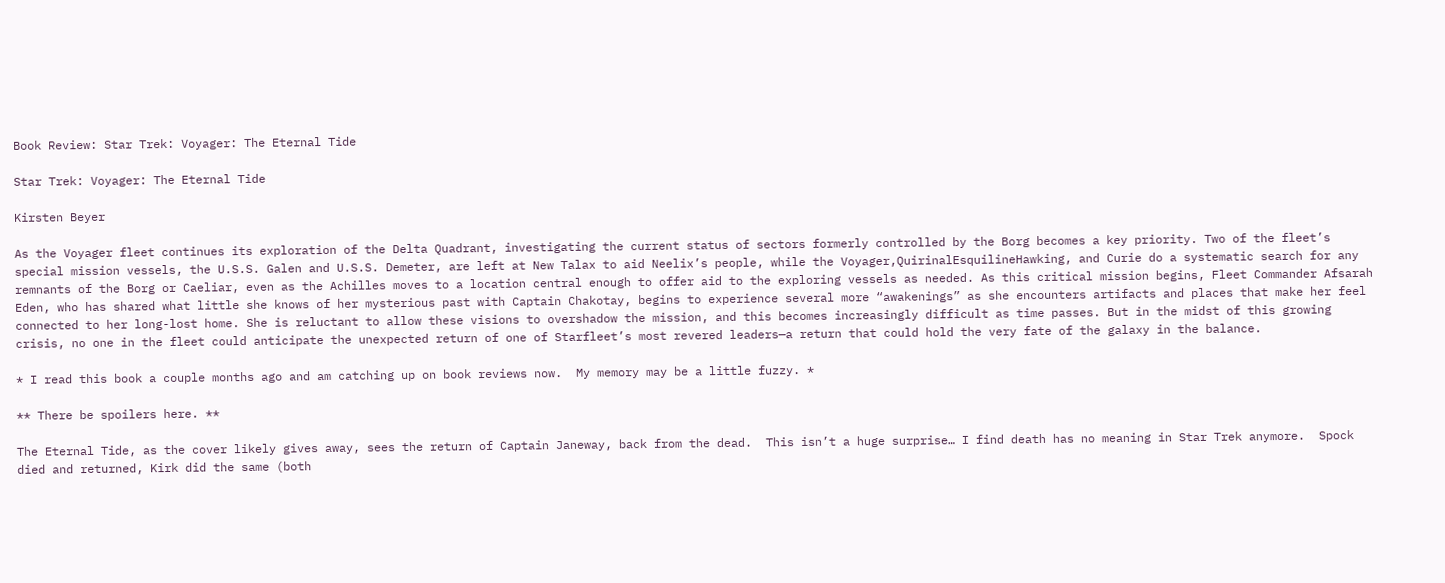Book Review: Star Trek: Voyager: The Eternal Tide

Star Trek: Voyager: The Eternal Tide

Kirsten Beyer

As the Voyager fleet continues its exploration of the Delta Quadrant, investigating the current status of sectors formerly controlled by the Borg becomes a key priority. Two of the fleet’s special mission vessels, the U.S.S. Galen and U.S.S. Demeter, are left at New Talax to aid Neelix’s people, while the Voyager,QuirinalEsquilineHawking, and Curie do a systematic search for any remnants of the Borg or Caeliar, even as the Achilles moves to a location central enough to offer aid to the exploring vessels as needed. As this critical mission begins, Fleet Commander Afsarah Eden, who has shared what little she knows of her mysterious past with Captain Chakotay, begins to experience several more “awakenings” as she encounters artifacts and places that make her feel connected to her long-lost home. She is reluctant to allow these visions to overshadow the mission, and this becomes increasingly difficult as time passes. But in the midst of this growing crisis, no one in the fleet could anticipate the unexpected return of one of Starfleet’s most revered leaders—a return that could hold the very fate of the galaxy in the balance.

* I read this book a couple months ago and am catching up on book reviews now.  My memory may be a little fuzzy. *

** There be spoilers here. **

The Eternal Tide, as the cover likely gives away, sees the return of Captain Janeway, back from the dead.  This isn’t a huge surprise… I find death has no meaning in Star Trek anymore.  Spock died and returned, Kirk did the same (both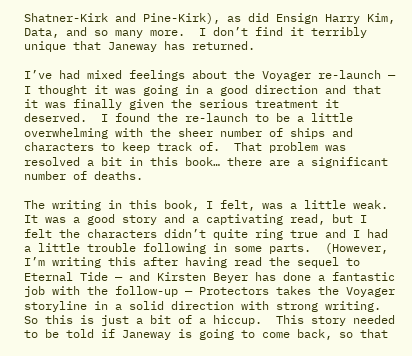Shatner-Kirk and Pine-Kirk), as did Ensign Harry Kim, Data, and so many more.  I don’t find it terribly unique that Janeway has returned.

I’ve had mixed feelings about the Voyager re-launch — I thought it was going in a good direction and that it was finally given the serious treatment it deserved.  I found the re-launch to be a little overwhelming with the sheer number of ships and characters to keep track of.  That problem was resolved a bit in this book… there are a significant number of deaths.

The writing in this book, I felt, was a little weak.  It was a good story and a captivating read, but I felt the characters didn’t quite ring true and I had a little trouble following in some parts.  (However, I’m writing this after having read the sequel to Eternal Tide — and Kirsten Beyer has done a fantastic job with the follow-up — Protectors takes the Voyager storyline in a solid direction with strong writing.  So this is just a bit of a hiccup.  This story needed to be told if Janeway is going to come back, so that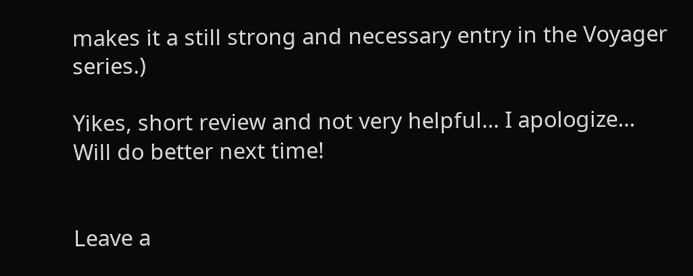makes it a still strong and necessary entry in the Voyager series.)

Yikes, short review and not very helpful… I apologize…   Will do better next time!


Leave a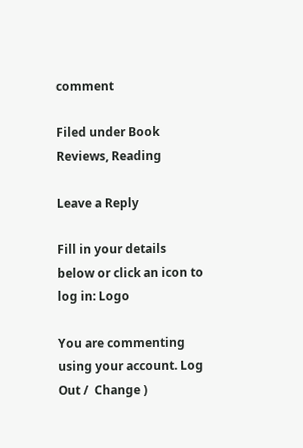comment

Filed under Book Reviews, Reading

Leave a Reply

Fill in your details below or click an icon to log in: Logo

You are commenting using your account. Log Out /  Change )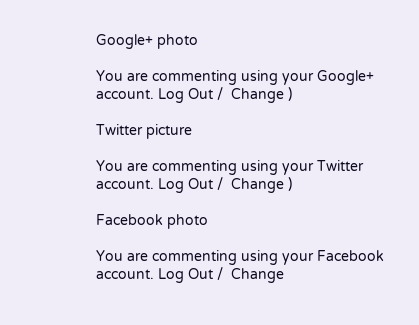Google+ photo

You are commenting using your Google+ account. Log Out /  Change )

Twitter picture

You are commenting using your Twitter account. Log Out /  Change )

Facebook photo

You are commenting using your Facebook account. Log Out /  Change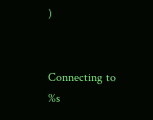)


Connecting to %s